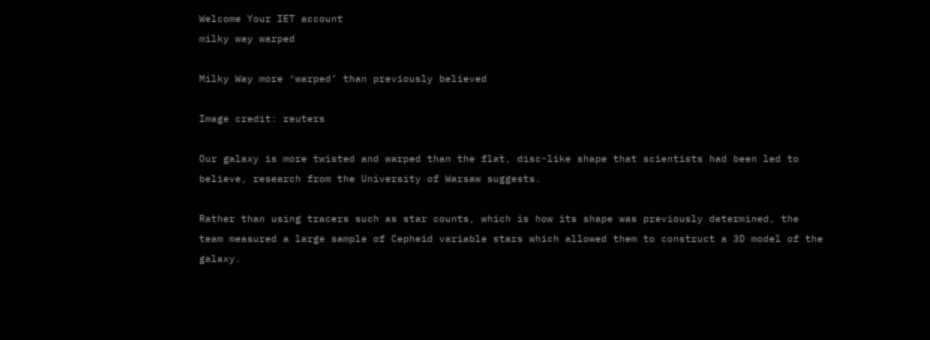Welcome Your IET account
milky way warped

Milky Way more ‘warped’ than previously believed

Image credit: reuters

Our galaxy is more twisted and warped than the flat, disc-like shape that scientists had been led to believe, research from the University of Warsaw suggests.

Rather than using tracers such as star counts, which is how its shape was previously determined, the team measured a large sample of Cepheid variable stars which allowed them to construct a 3D model of the galaxy.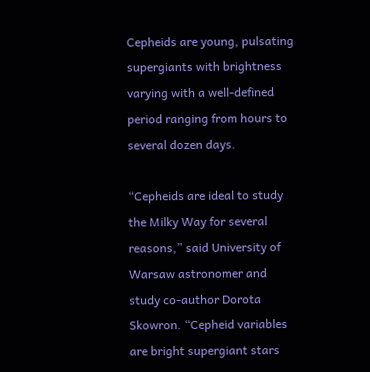Cepheids are young, pulsating supergiants with brightness varying with a well-defined period ranging from hours to several dozen days.

“Cepheids are ideal to study the Milky Way for several reasons,” said University of Warsaw astronomer and study co-author Dorota Skowron. “Cepheid variables are bright supergiant stars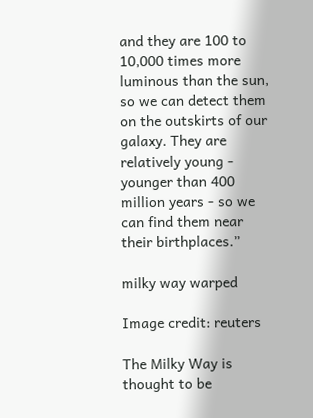and they are 100 to 10,000 times more luminous than the sun, so we can detect them on the outskirts of our galaxy. They are relatively young - younger than 400 million years - so we can find them near their birthplaces.”

milky way warped

Image credit: reuters

The Milky Way is thought to be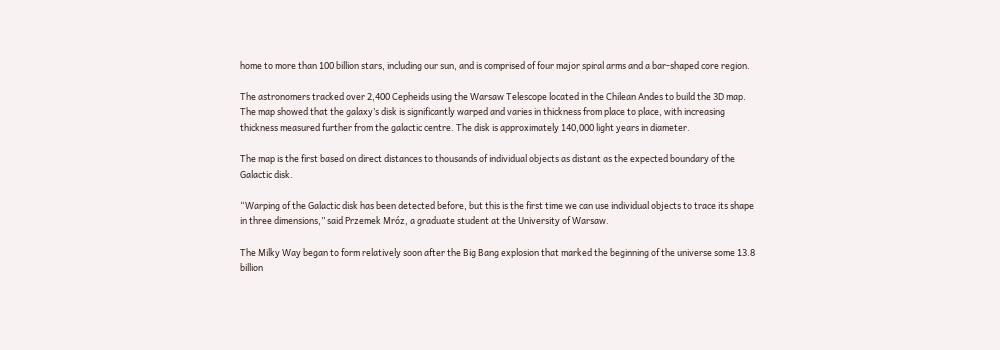home to more than 100 billion stars, including our sun, and is comprised of four major spiral arms and a bar-shaped core region.

The astronomers tracked over 2,400 Cepheids using the Warsaw Telescope located in the Chilean Andes to build the 3D map. The map showed that the galaxy’s disk is significantly warped and varies in thickness from place to place, with increasing thickness measured further from the galactic centre. The disk is approximately 140,000 light years in diameter.

The map is the first based on direct distances to thousands of individual objects as distant as the expected boundary of the Galactic disk.

“Warping of the Galactic disk has been detected before, but this is the first time we can use individual objects to trace its shape in three dimensions,” said Przemek Mróz, a graduate student at the University of Warsaw.

The Milky Way began to form relatively soon after the Big Bang explosion that marked the beginning of the universe some 13.8 billion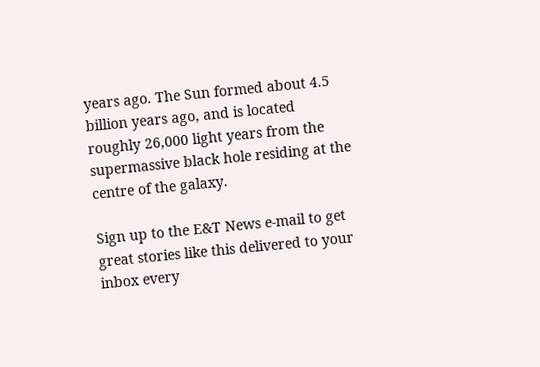years ago. The Sun formed about 4.5 billion years ago, and is located roughly 26,000 light years from the supermassive black hole residing at the centre of the galaxy.

Sign up to the E&T News e-mail to get great stories like this delivered to your inbox every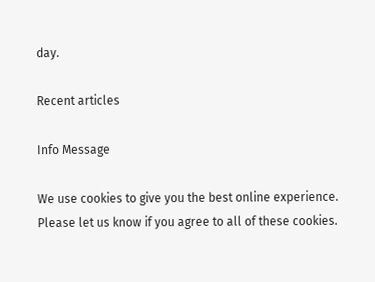day.

Recent articles

Info Message

We use cookies to give you the best online experience. Please let us know if you agree to all of these cookies.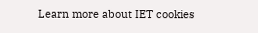Learn more about IET cookies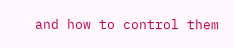and how to control them